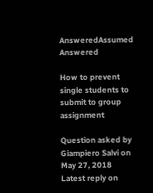AnsweredAssumed Answered

How to prevent single students to submit to group assignment

Question asked by Giampiero Salvi on May 27, 2018
Latest reply on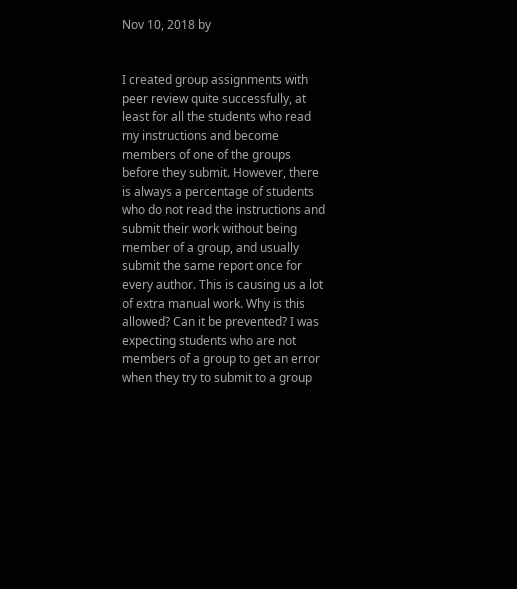Nov 10, 2018 by


I created group assignments with peer review quite successfully, at least for all the students who read my instructions and become members of one of the groups before they submit. However, there is always a percentage of students who do not read the instructions and submit their work without being member of a group, and usually submit the same report once for every author. This is causing us a lot of extra manual work. Why is this allowed? Can it be prevented? I was expecting students who are not members of a group to get an error when they try to submit to a group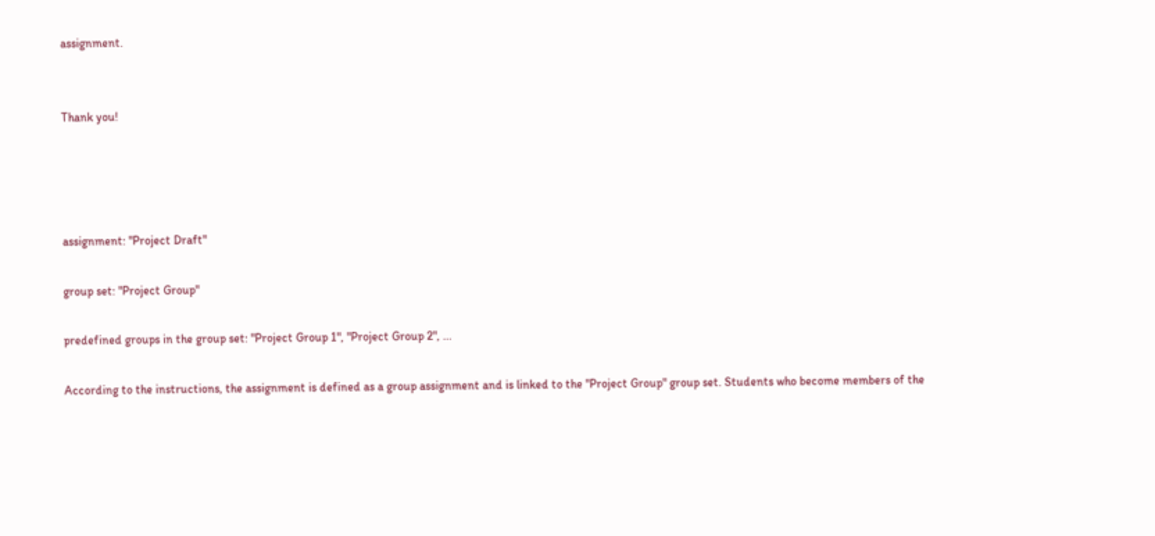assignment.


Thank you!




assignment: "Project Draft"

group set: "Project Group"

predefined groups in the group set: "Project Group 1", "Project Group 2", ...

According to the instructions, the assignment is defined as a group assignment and is linked to the "Project Group" group set. Students who become members of the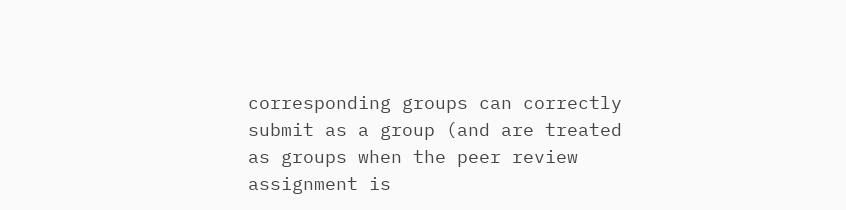corresponding groups can correctly submit as a group (and are treated as groups when the peer review assignment is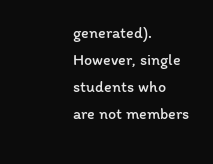generated). However, single students who are not members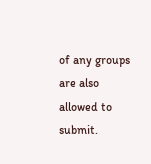of any groups are also allowed to submit.